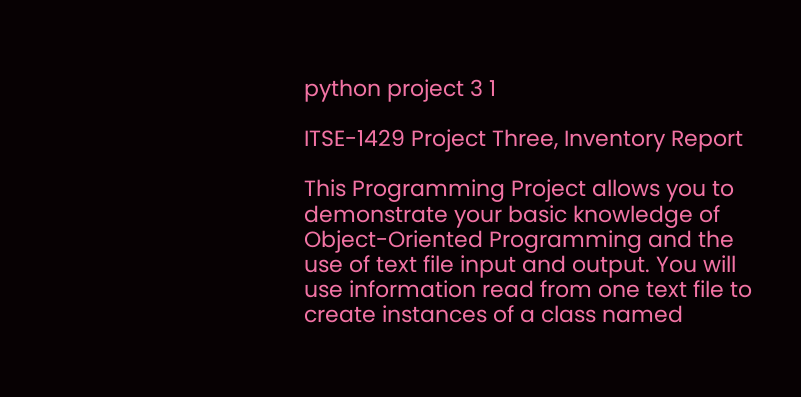python project 3 1

ITSE-1429 Project Three, Inventory Report

This Programming Project allows you to demonstrate your basic knowledge of Object-Oriented Programming and the use of text file input and output. You will use information read from one text file to create instances of a class named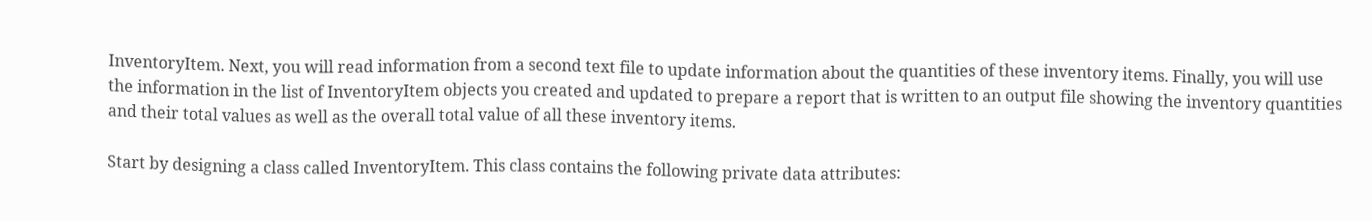InventoryItem. Next, you will read information from a second text file to update information about the quantities of these inventory items. Finally, you will use the information in the list of InventoryItem objects you created and updated to prepare a report that is written to an output file showing the inventory quantities and their total values as well as the overall total value of all these inventory items.

Start by designing a class called InventoryItem. This class contains the following private data attributes: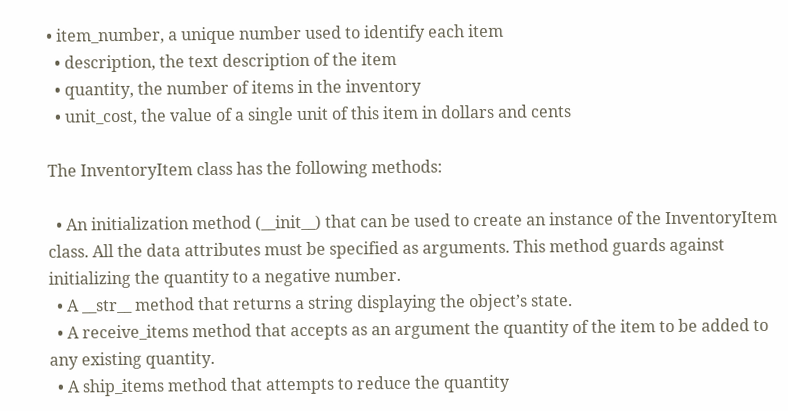• item_number, a unique number used to identify each item
  • description, the text description of the item
  • quantity, the number of items in the inventory
  • unit_cost, the value of a single unit of this item in dollars and cents

The InventoryItem class has the following methods:

  • An initialization method (__init__) that can be used to create an instance of the InventoryItem class. All the data attributes must be specified as arguments. This method guards against initializing the quantity to a negative number.
  • A __str__ method that returns a string displaying the object’s state.
  • A receive_items method that accepts as an argument the quantity of the item to be added to any existing quantity.
  • A ship_items method that attempts to reduce the quantity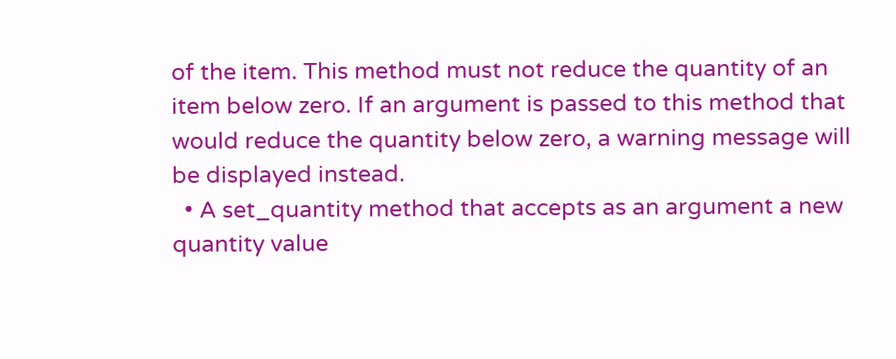of the item. This method must not reduce the quantity of an item below zero. If an argument is passed to this method that would reduce the quantity below zero, a warning message will be displayed instead.
  • A set_quantity method that accepts as an argument a new quantity value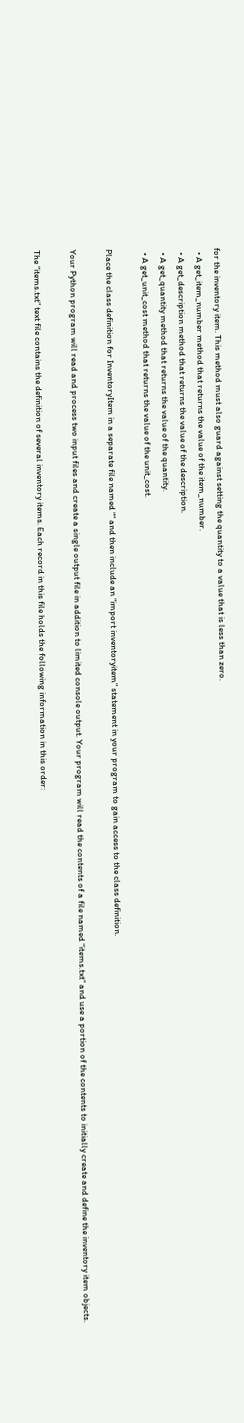for the inventory item. This method must also guard against setting the quantity to a value that is less than zero.
  • A get_item_number method that returns the value of the item_number.
  • A get_description method that returns the value of the description.
  • A get_quantity method that returns the value of the quantity.
  • A get_unit_cost method that returns the value of the unit_cost.

Place the class definition for InventoryItem in a separate file named “” and then include an “import inventoryitem” statement in your program to gain access to the class definition.

Your Python program will read and process two input files and create a single output file in addition to limited console output. Your program will read the contents of a file named “items.txt” and use a portion of the contents to initially create and define the inventory item objects.

The “items.txt” text file contains the definition of several inventory items. Each record in this file holds the following information in this order: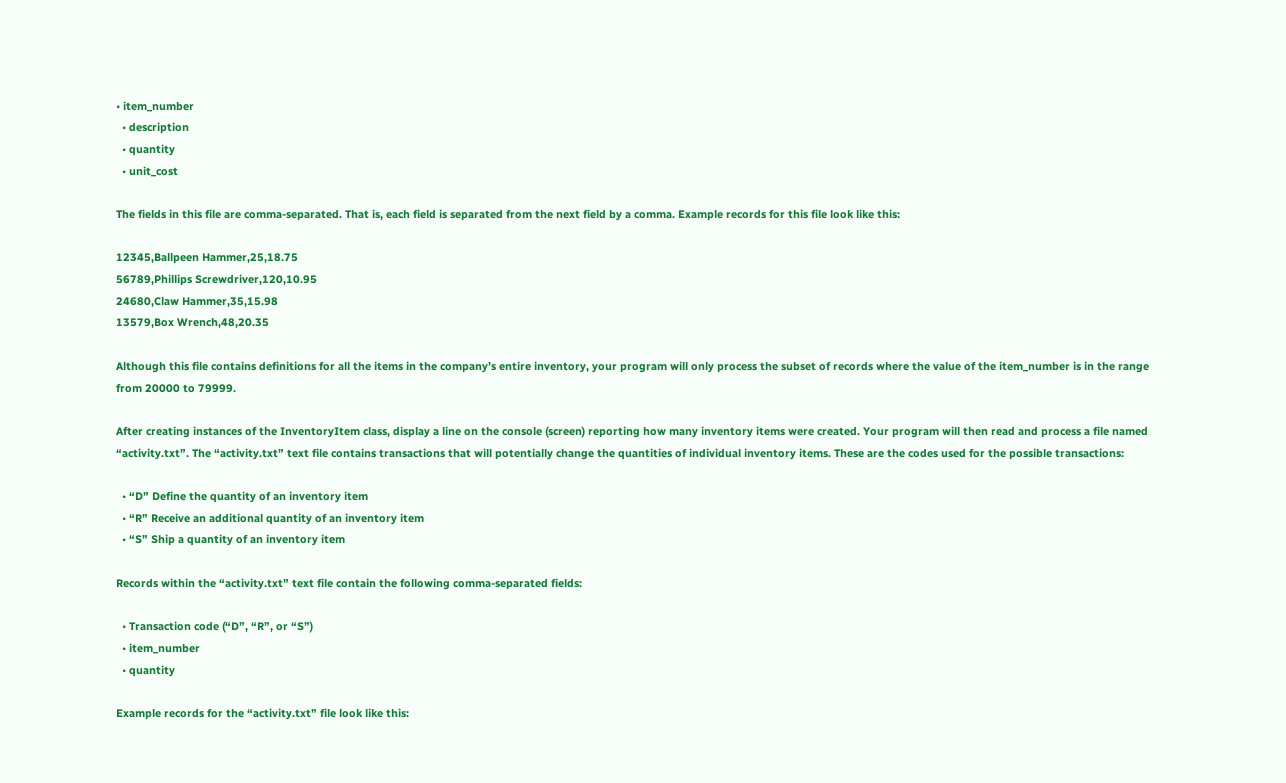• item_number
  • description
  • quantity
  • unit_cost

The fields in this file are comma-separated. That is, each field is separated from the next field by a comma. Example records for this file look like this:

12345,Ballpeen Hammer,25,18.75
56789,Phillips Screwdriver,120,10.95
24680,Claw Hammer,35,15.98
13579,Box Wrench,48,20.35

Although this file contains definitions for all the items in the company’s entire inventory, your program will only process the subset of records where the value of the item_number is in the range from 20000 to 79999.

After creating instances of the InventoryItem class, display a line on the console (screen) reporting how many inventory items were created. Your program will then read and process a file named “activity.txt”. The “activity.txt” text file contains transactions that will potentially change the quantities of individual inventory items. These are the codes used for the possible transactions:

  • “D” Define the quantity of an inventory item
  • “R” Receive an additional quantity of an inventory item
  • “S” Ship a quantity of an inventory item

Records within the “activity.txt” text file contain the following comma-separated fields:

  • Transaction code (“D”, “R”, or “S”)
  • item_number
  • quantity

Example records for the “activity.txt” file look like this: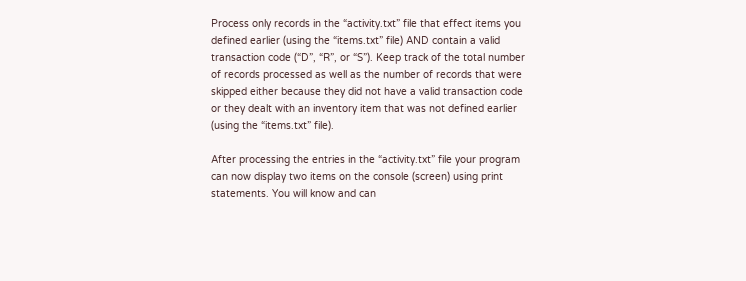Process only records in the “activity.txt” file that effect items you defined earlier (using the “items.txt” file) AND contain a valid transaction code (“D”, “R”, or “S”). Keep track of the total number of records processed as well as the number of records that were skipped either because they did not have a valid transaction code or they dealt with an inventory item that was not defined earlier (using the “items.txt” file).

After processing the entries in the “activity.txt” file your program can now display two items on the console (screen) using print statements. You will know and can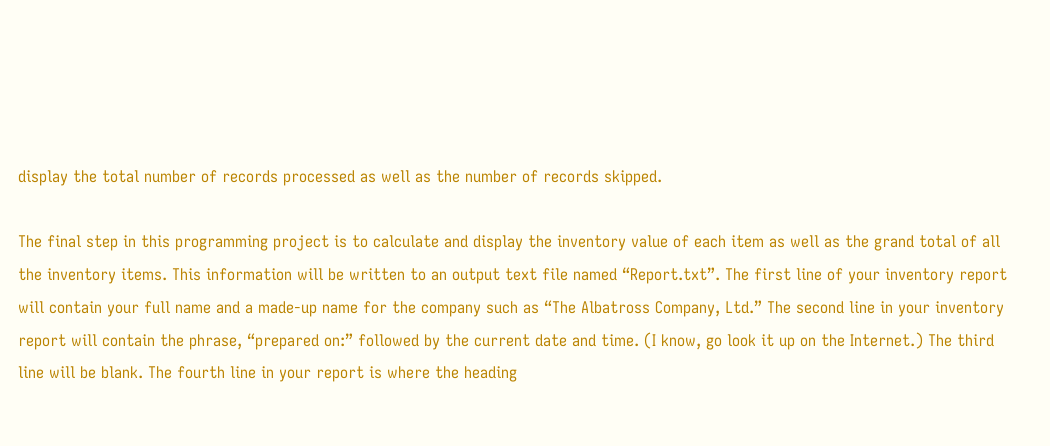display the total number of records processed as well as the number of records skipped.

The final step in this programming project is to calculate and display the inventory value of each item as well as the grand total of all the inventory items. This information will be written to an output text file named “Report.txt”. The first line of your inventory report will contain your full name and a made-up name for the company such as “The Albatross Company, Ltd.” The second line in your inventory report will contain the phrase, “prepared on:” followed by the current date and time. (I know, go look it up on the Internet.) The third line will be blank. The fourth line in your report is where the heading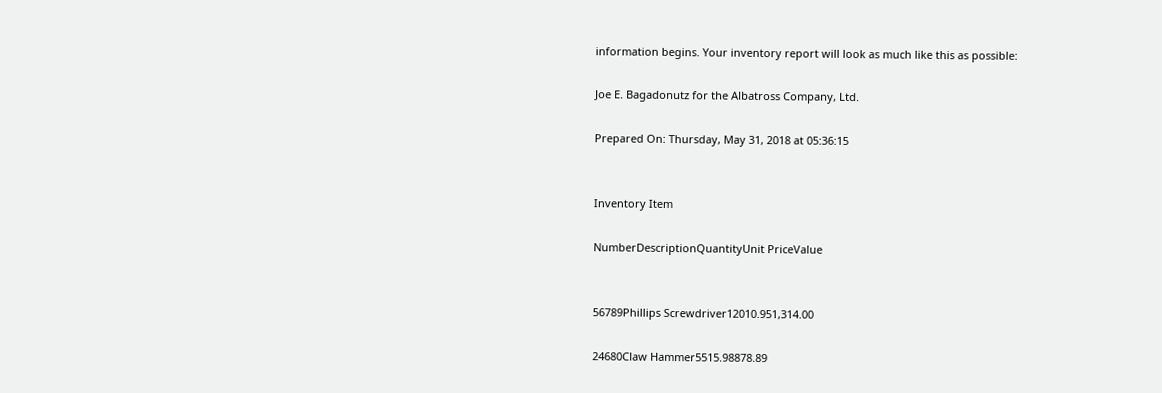information begins. Your inventory report will look as much like this as possible:

Joe E. Bagadonutz for the Albatross Company, Ltd.

Prepared On: Thursday, May 31, 2018 at 05:36:15


Inventory Item

NumberDescriptionQuantityUnit PriceValue


56789Phillips Screwdriver12010.951,314.00

24680Claw Hammer5515.98878.89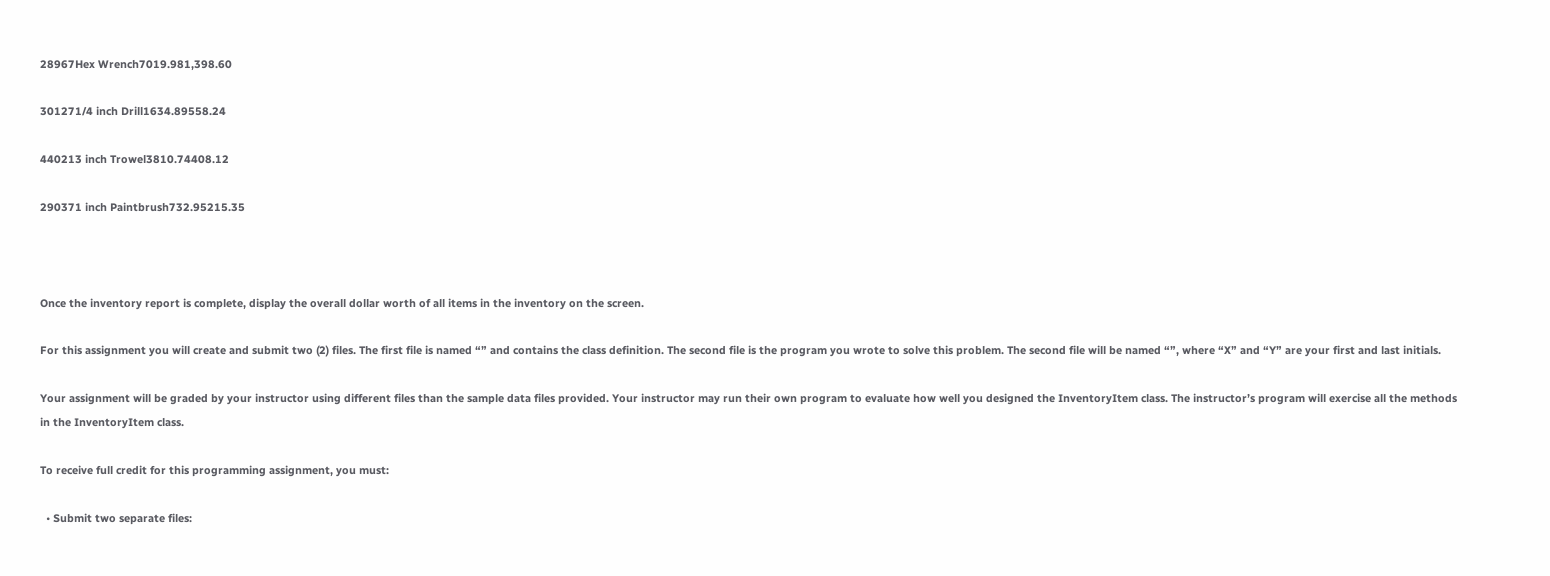28967Hex Wrench7019.981,398.60

301271/4 inch Drill1634.89558.24

440213 inch Trowel3810.74408.12

290371 inch Paintbrush732.95215.35



Once the inventory report is complete, display the overall dollar worth of all items in the inventory on the screen.

For this assignment you will create and submit two (2) files. The first file is named “” and contains the class definition. The second file is the program you wrote to solve this problem. The second file will be named “”, where “X” and “Y” are your first and last initials.

Your assignment will be graded by your instructor using different files than the sample data files provided. Your instructor may run their own program to evaluate how well you designed the InventoryItem class. The instructor’s program will exercise all the methods in the InventoryItem class.

To receive full credit for this programming assignment, you must:

  • Submit two separate files: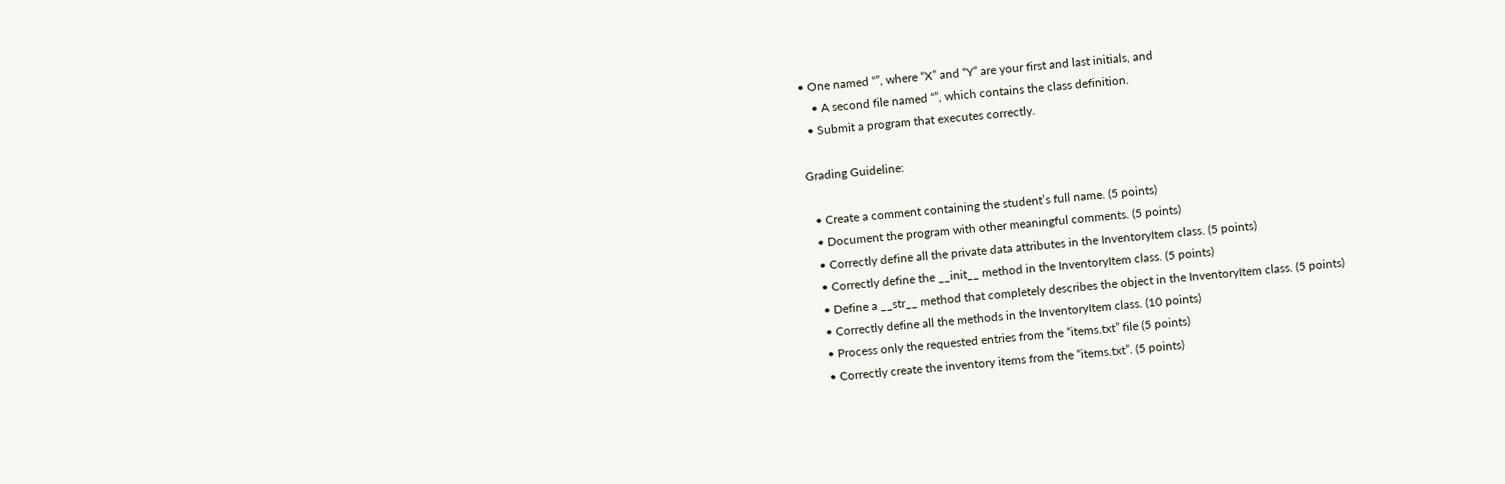• One named “”, where “X” and “Y” are your first and last initials, and
    • A second file named “”, which contains the class definition.
  • Submit a program that executes correctly.

Grading Guideline:

  • Create a comment containing the student’s full name. (5 points)
  • Document the program with other meaningful comments. (5 points)
  • Correctly define all the private data attributes in the InventoryItem class. (5 points)
  • Correctly define the __init__ method in the InventoryItem class. (5 points)
  • Define a __str__ method that completely describes the object in the InventoryItem class. (5 points)
  • Correctly define all the methods in the InventoryItem class. (10 points)
  • Process only the requested entries from the “items.txt” file (5 points)
  • Correctly create the inventory items from the “items.txt”. (5 points)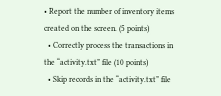• Report the number of inventory items created on the screen. (5 points)
  • Correctly process the transactions in the “activity.txt” file (10 points)
  • Skip records in the “activity.txt” file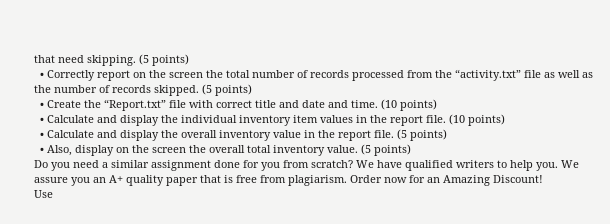that need skipping. (5 points)
  • Correctly report on the screen the total number of records processed from the “activity.txt” file as well as the number of records skipped. (5 points)
  • Create the “Report.txt” file with correct title and date and time. (10 points)
  • Calculate and display the individual inventory item values in the report file. (10 points)
  • Calculate and display the overall inventory value in the report file. (5 points)
  • Also, display on the screen the overall total inventory value. (5 points)
Do you need a similar assignment done for you from scratch? We have qualified writers to help you. We assure you an A+ quality paper that is free from plagiarism. Order now for an Amazing Discount!
Use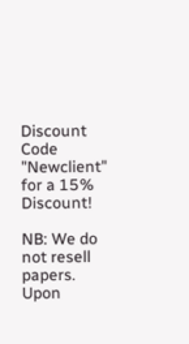Discount Code "Newclient" for a 15% Discount!

NB: We do not resell papers. Upon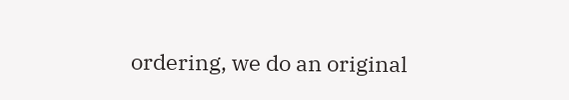ordering, we do an original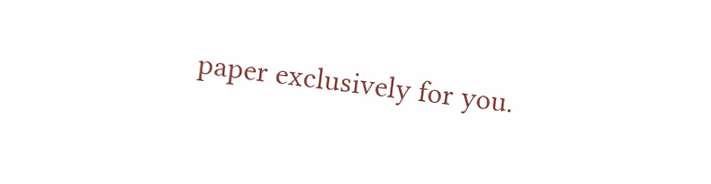paper exclusively for you.